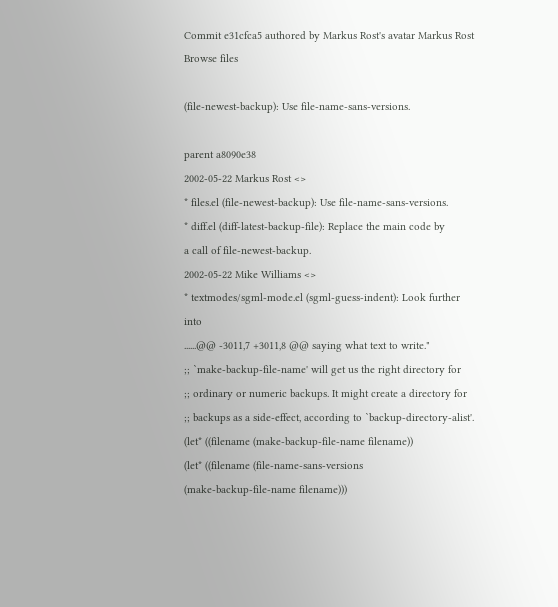Commit e31cfca5 authored by Markus Rost's avatar Markus Rost
Browse files

(file-newest-backup): Use file-name-sans-versions.

parent a8090e38
2002-05-22 Markus Rost <>
* files.el (file-newest-backup): Use file-name-sans-versions.
* diff.el (diff-latest-backup-file): Replace the main code by
a call of file-newest-backup.
2002-05-22 Mike Williams <>
* textmodes/sgml-mode.el (sgml-guess-indent): Look further into
......@@ -3011,7 +3011,8 @@ saying what text to write."
;; `make-backup-file-name' will get us the right directory for
;; ordinary or numeric backups. It might create a directory for
;; backups as a side-effect, according to `backup-directory-alist'.
(let* ((filename (make-backup-file-name filename))
(let* ((filename (file-name-sans-versions
(make-backup-file-name filename)))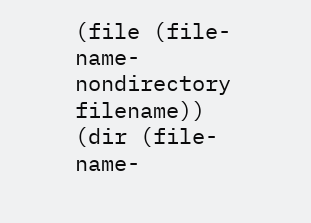(file (file-name-nondirectory filename))
(dir (file-name-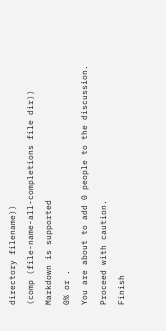directory filename))
(comp (file-name-all-completions file dir))
Markdown is supported
0% or .
You are about to add 0 people to the discussion. Proceed with caution.
Finish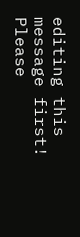editing this message first!
Please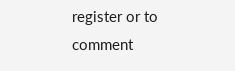register or to comment